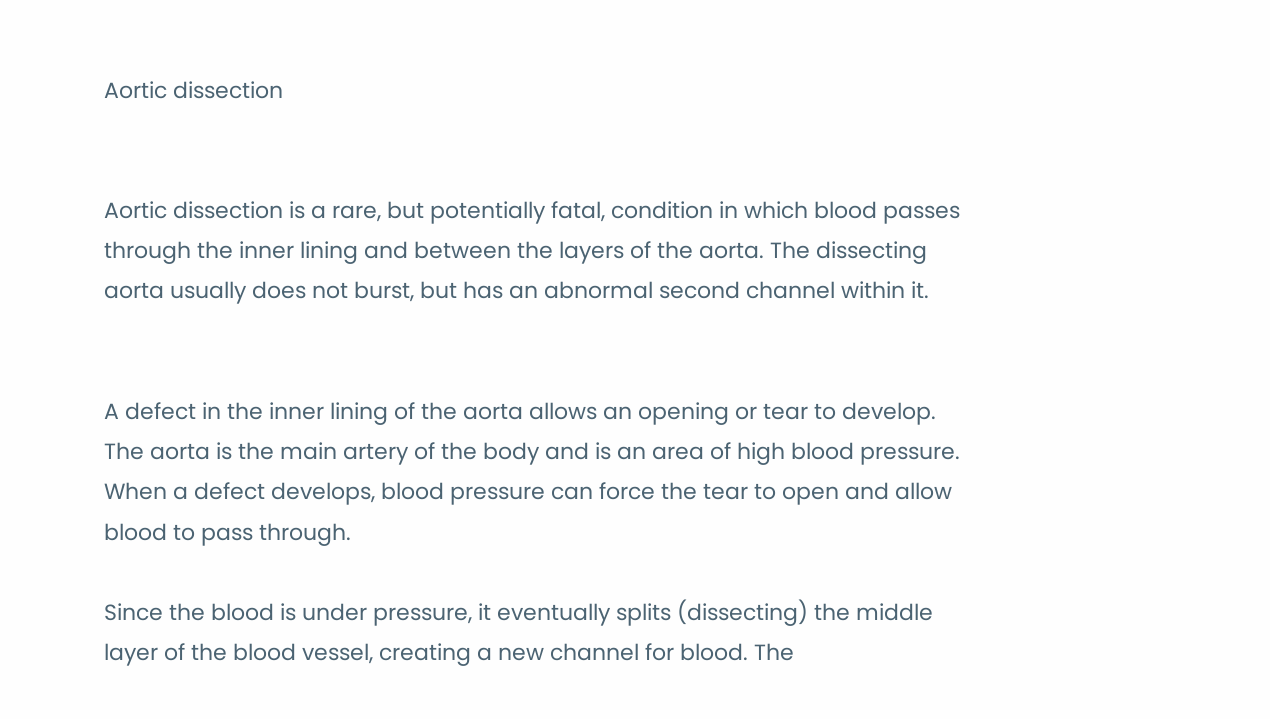Aortic dissection


Aortic dissection is a rare, but potentially fatal, condition in which blood passes through the inner lining and between the layers of the aorta. The dissecting aorta usually does not burst, but has an abnormal second channel within it.


A defect in the inner lining of the aorta allows an opening or tear to develop. The aorta is the main artery of the body and is an area of high blood pressure. When a defect develops, blood pressure can force the tear to open and allow blood to pass through.

Since the blood is under pressure, it eventually splits (dissecting) the middle layer of the blood vessel, creating a new channel for blood. The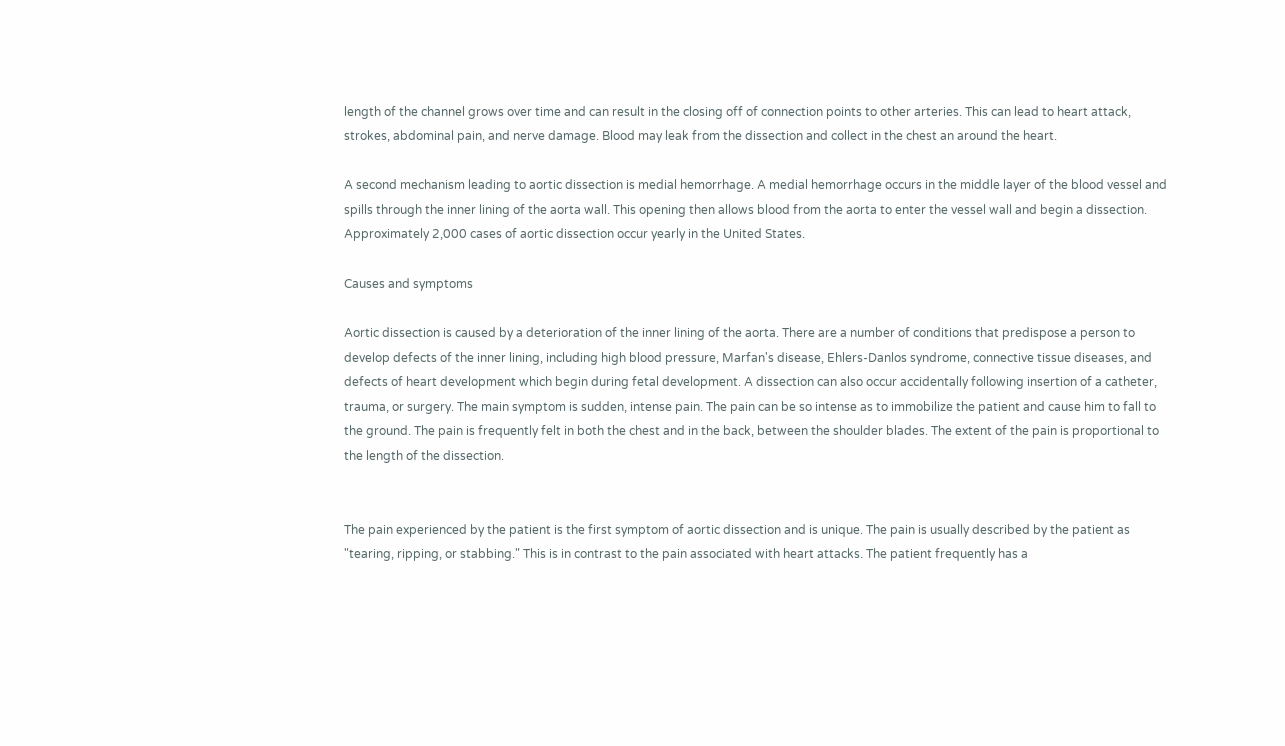length of the channel grows over time and can result in the closing off of connection points to other arteries. This can lead to heart attack, strokes, abdominal pain, and nerve damage. Blood may leak from the dissection and collect in the chest an around the heart.

A second mechanism leading to aortic dissection is medial hemorrhage. A medial hemorrhage occurs in the middle layer of the blood vessel and spills through the inner lining of the aorta wall. This opening then allows blood from the aorta to enter the vessel wall and begin a dissection. Approximately 2,000 cases of aortic dissection occur yearly in the United States.

Causes and symptoms

Aortic dissection is caused by a deterioration of the inner lining of the aorta. There are a number of conditions that predispose a person to develop defects of the inner lining, including high blood pressure, Marfan's disease, Ehlers-Danlos syndrome, connective tissue diseases, and defects of heart development which begin during fetal development. A dissection can also occur accidentally following insertion of a catheter, trauma, or surgery. The main symptom is sudden, intense pain. The pain can be so intense as to immobilize the patient and cause him to fall to the ground. The pain is frequently felt in both the chest and in the back, between the shoulder blades. The extent of the pain is proportional to the length of the dissection.


The pain experienced by the patient is the first symptom of aortic dissection and is unique. The pain is usually described by the patient as "tearing, ripping, or stabbing." This is in contrast to the pain associated with heart attacks. The patient frequently has a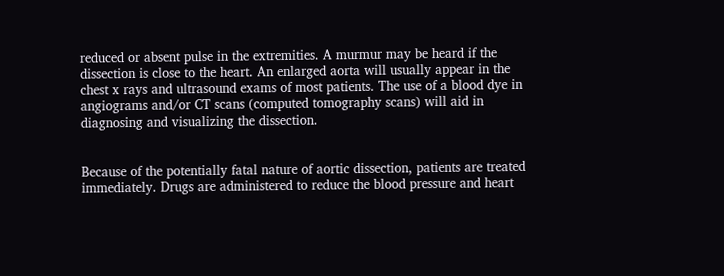reduced or absent pulse in the extremities. A murmur may be heard if the dissection is close to the heart. An enlarged aorta will usually appear in the chest x rays and ultrasound exams of most patients. The use of a blood dye in angiograms and/or CT scans (computed tomography scans) will aid in diagnosing and visualizing the dissection.


Because of the potentially fatal nature of aortic dissection, patients are treated immediately. Drugs are administered to reduce the blood pressure and heart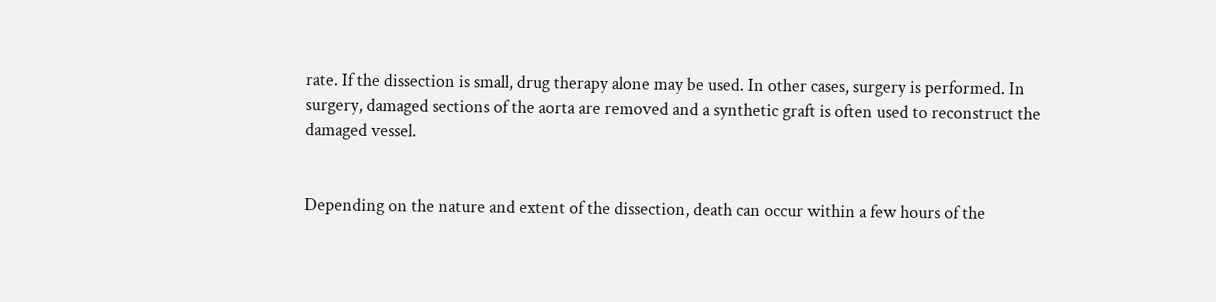rate. If the dissection is small, drug therapy alone may be used. In other cases, surgery is performed. In surgery, damaged sections of the aorta are removed and a synthetic graft is often used to reconstruct the damaged vessel.


Depending on the nature and extent of the dissection, death can occur within a few hours of the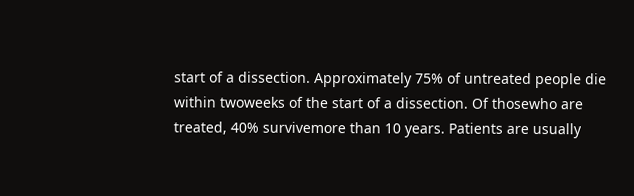start of a dissection. Approximately 75% of untreated people die within twoweeks of the start of a dissection. Of thosewho are treated, 40% survivemore than 10 years. Patients are usually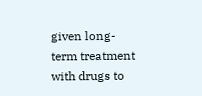given long-term treatment with drugs to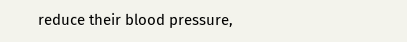reduce their blood pressure,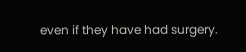even if they have had surgery.